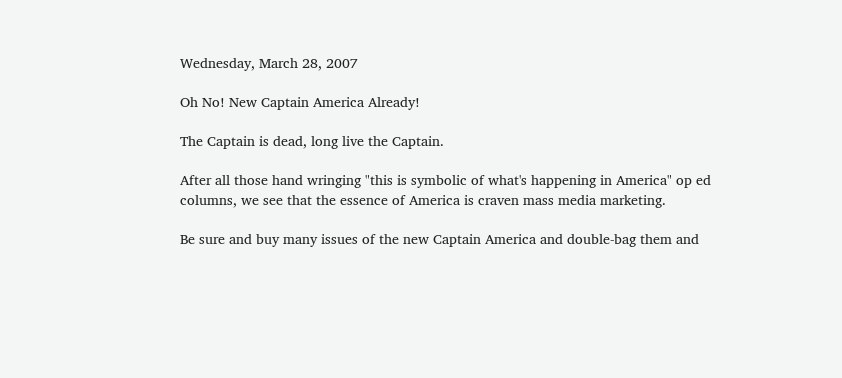Wednesday, March 28, 2007

Oh No! New Captain America Already!

The Captain is dead, long live the Captain.

After all those hand wringing "this is symbolic of what's happening in America" op ed columns, we see that the essence of America is craven mass media marketing.

Be sure and buy many issues of the new Captain America and double-bag them and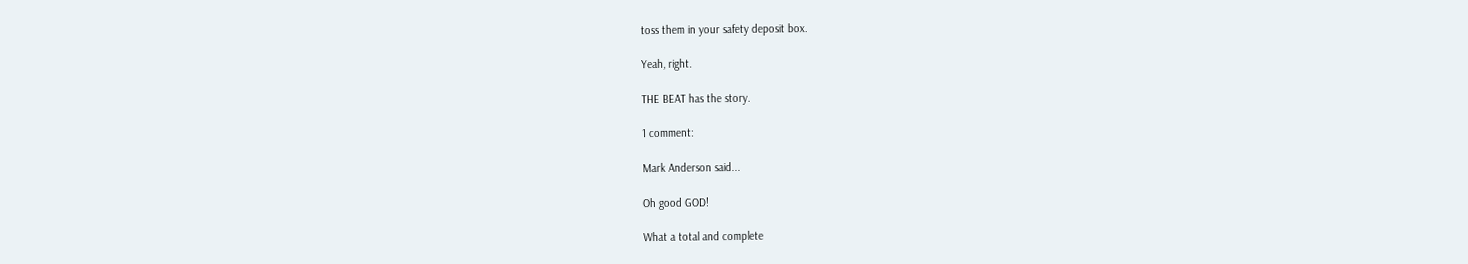toss them in your safety deposit box.

Yeah, right.

THE BEAT has the story.

1 comment:

Mark Anderson said...

Oh good GOD!

What a total and complete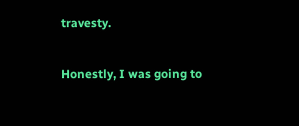travesty.

Honestly, I was going to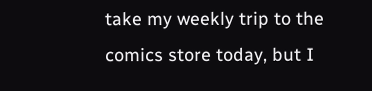take my weekly trip to the comics store today, but I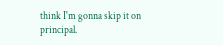think I'm gonna skip it on principal.